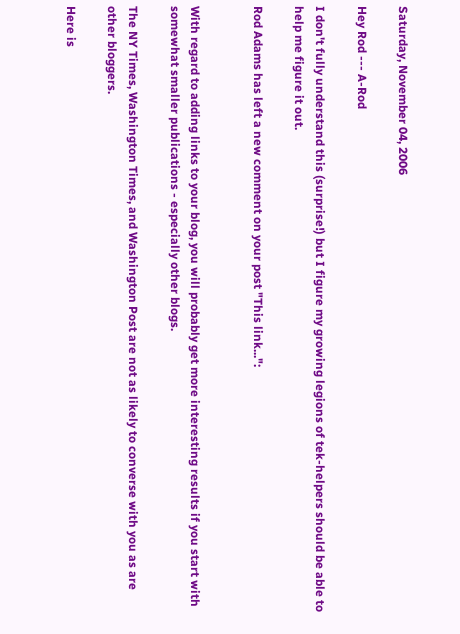Saturday, November 04, 2006

Hey Rod --- A-Rod

I don't fully understand this (surprise!) but I figure my growing legions of tek-helpers should be able to help me figure it out.

Rod Adams has left a new comment on your post "This link...":


With regard to adding links to your blog, you will probably get more interesting results if you start with somewhat smaller publications - especially other blogs.

The NY Times, Washington Times, and Washington Post are not as likely to converse with you as are other bloggers.

Here is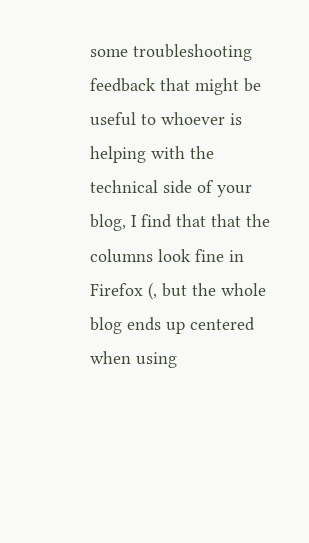some troubleshooting feedback that might be useful to whoever is helping with the technical side of your blog, I find that that the columns look fine in Firefox (, but the whole blog ends up centered when using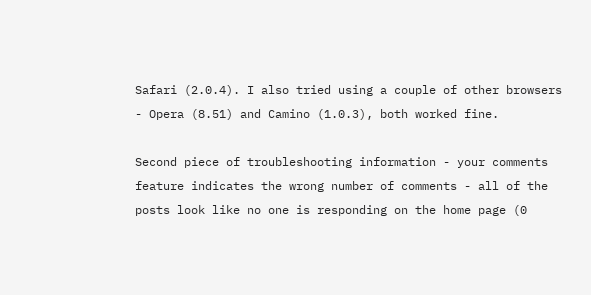Safari (2.0.4). I also tried using a couple of other browsers - Opera (8.51) and Camino (1.0.3), both worked fine.

Second piece of troubleshooting information - your comments feature indicates the wrong number of comments - all of the posts look like no one is responding on the home page (0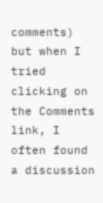comments) but when I tried clicking on the Comments link, I often found a discussion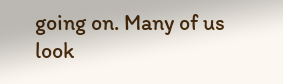going on. Many of us look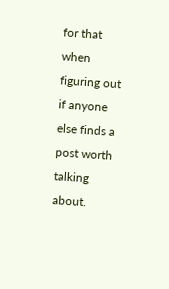for that when figuring out if anyone else finds a post worth talking about.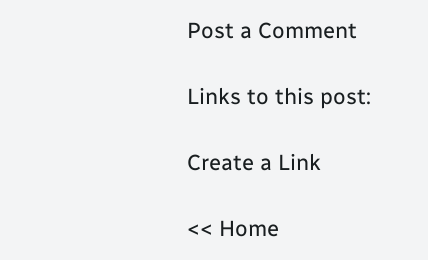Post a Comment

Links to this post:

Create a Link

<< Home